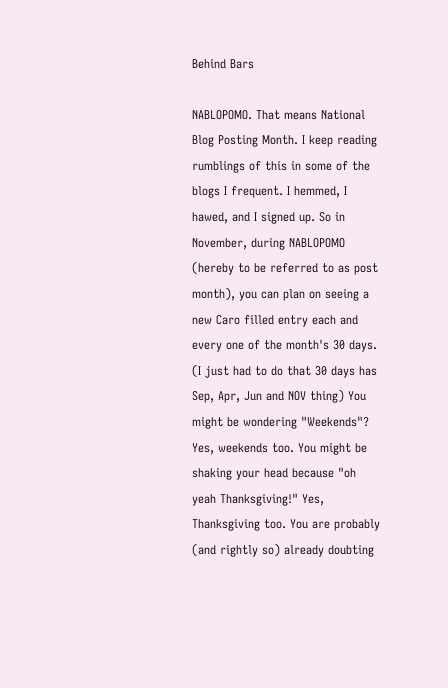Behind Bars

NABLOPOMO. That means National Blog Posting Month. I keep reading rumblings of this in some of the blogs I frequent. I hemmed, I hawed, and I signed up. So in November, during NABLOPOMO (hereby to be referred to as post month), you can plan on seeing a new Caro filled entry each and every one of the month's 30 days. (I just had to do that 30 days has Sep, Apr, Jun and NOV thing) You might be wondering "Weekends"? Yes, weekends too. You might be shaking your head because "oh yeah Thanksgiving!" Yes, Thanksgiving too. You are probably (and rightly so) already doubting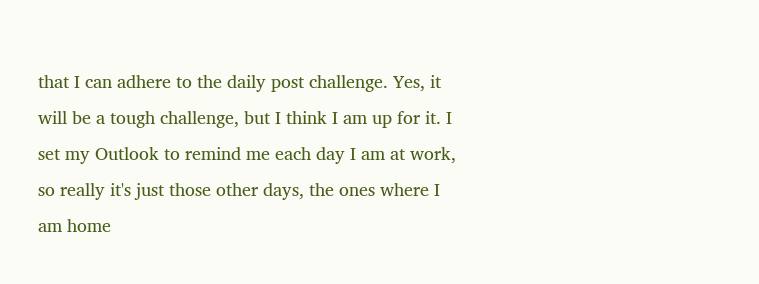that I can adhere to the daily post challenge. Yes, it will be a tough challenge, but I think I am up for it. I set my Outlook to remind me each day I am at work, so really it's just those other days, the ones where I am home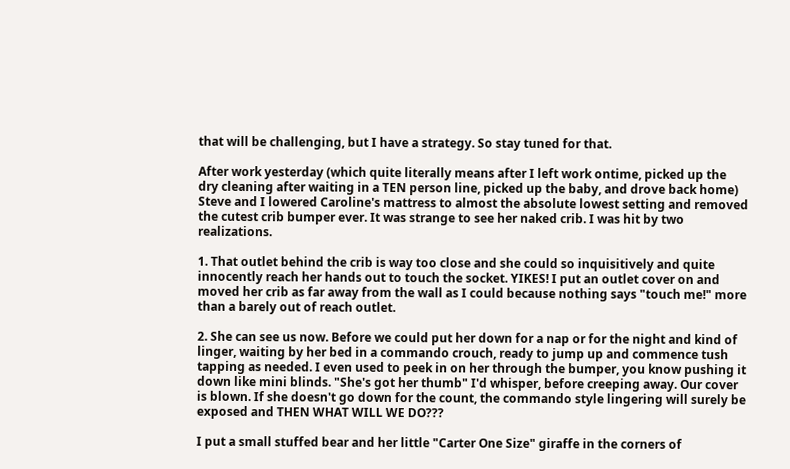that will be challenging, but I have a strategy. So stay tuned for that.

After work yesterday (which quite literally means after I left work ontime, picked up the dry cleaning after waiting in a TEN person line, picked up the baby, and drove back home) Steve and I lowered Caroline's mattress to almost the absolute lowest setting and removed the cutest crib bumper ever. It was strange to see her naked crib. I was hit by two realizations.

1. That outlet behind the crib is way too close and she could so inquisitively and quite innocently reach her hands out to touch the socket. YIKES! I put an outlet cover on and moved her crib as far away from the wall as I could because nothing says "touch me!" more than a barely out of reach outlet.

2. She can see us now. Before we could put her down for a nap or for the night and kind of linger, waiting by her bed in a commando crouch, ready to jump up and commence tush tapping as needed. I even used to peek in on her through the bumper, you know pushing it down like mini blinds. "She's got her thumb" I'd whisper, before creeping away. Our cover is blown. If she doesn't go down for the count, the commando style lingering will surely be exposed and THEN WHAT WILL WE DO???

I put a small stuffed bear and her little "Carter One Size" giraffe in the corners of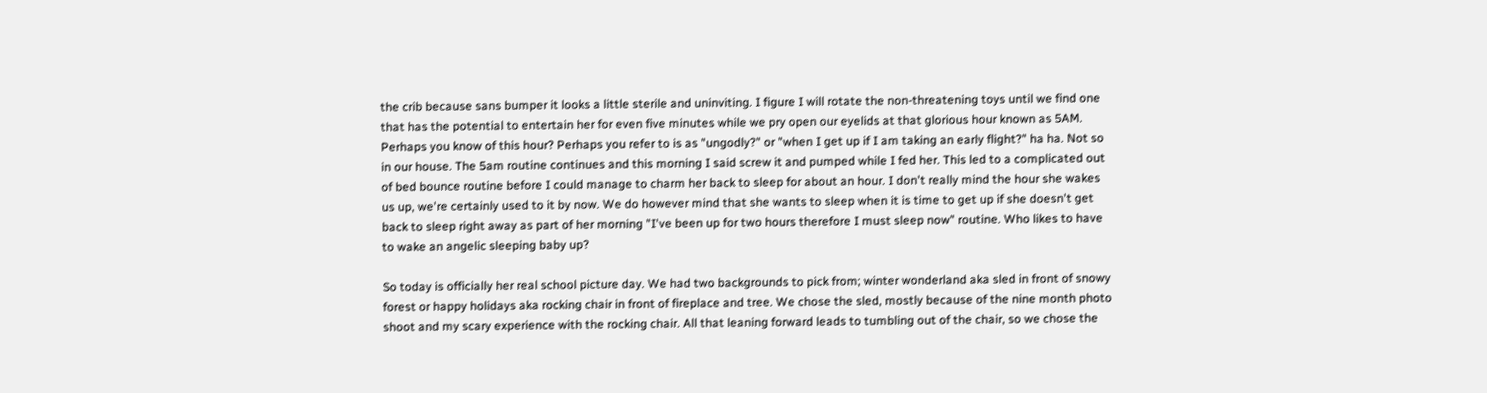the crib because sans bumper it looks a little sterile and uninviting. I figure I will rotate the non-threatening toys until we find one that has the potential to entertain her for even five minutes while we pry open our eyelids at that glorious hour known as 5AM. Perhaps you know of this hour? Perhaps you refer to is as "ungodly?" or "when I get up if I am taking an early flight?" ha ha. Not so in our house. The 5am routine continues and this morning I said screw it and pumped while I fed her. This led to a complicated out of bed bounce routine before I could manage to charm her back to sleep for about an hour. I don't really mind the hour she wakes us up, we're certainly used to it by now. We do however mind that she wants to sleep when it is time to get up if she doesn't get back to sleep right away as part of her morning "I've been up for two hours therefore I must sleep now" routine. Who likes to have to wake an angelic sleeping baby up?

So today is officially her real school picture day. We had two backgrounds to pick from; winter wonderland aka sled in front of snowy forest or happy holidays aka rocking chair in front of fireplace and tree. We chose the sled, mostly because of the nine month photo shoot and my scary experience with the rocking chair. All that leaning forward leads to tumbling out of the chair, so we chose the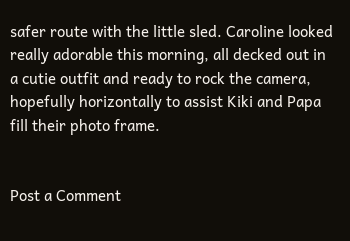safer route with the little sled. Caroline looked really adorable this morning, all decked out in a cutie outfit and ready to rock the camera, hopefully horizontally to assist Kiki and Papa fill their photo frame.


Post a Comment